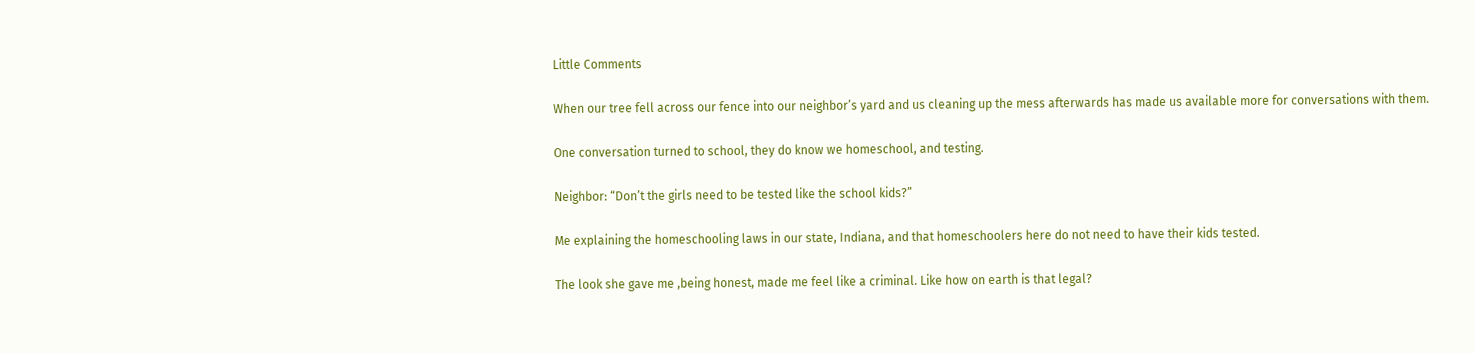Little Comments

When our tree fell across our fence into our neighbor’s yard and us cleaning up the mess afterwards has made us available more for conversations with them.

One conversation turned to school, they do know we homeschool, and testing.

Neighbor: “Don’t the girls need to be tested like the school kids?”

Me explaining the homeschooling laws in our state, Indiana, and that homeschoolers here do not need to have their kids tested.

The look she gave me ,being honest, made me feel like a criminal. Like how on earth is that legal?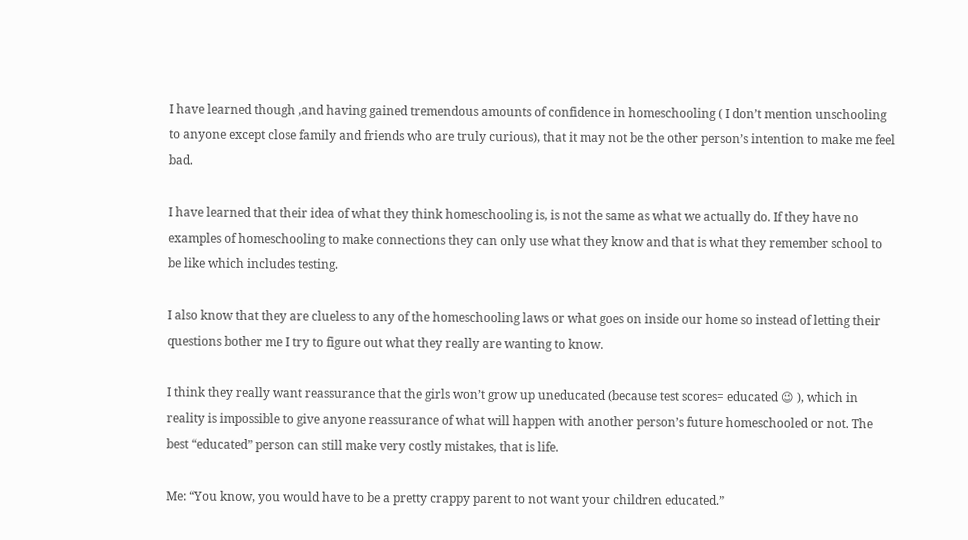I have learned though ,and having gained tremendous amounts of confidence in homeschooling ( I don’t mention unschooling to anyone except close family and friends who are truly curious), that it may not be the other person’s intention to make me feel bad.

I have learned that their idea of what they think homeschooling is, is not the same as what we actually do. If they have no examples of homeschooling to make connections they can only use what they know and that is what they remember school to be like which includes testing.

I also know that they are clueless to any of the homeschooling laws or what goes on inside our home so instead of letting their questions bother me I try to figure out what they really are wanting to know.

I think they really want reassurance that the girls won’t grow up uneducated (because test scores= educated 😉 ), which in reality is impossible to give anyone reassurance of what will happen with another person’s future homeschooled or not. The best “educated” person can still make very costly mistakes, that is life.

Me: “You know, you would have to be a pretty crappy parent to not want your children educated.”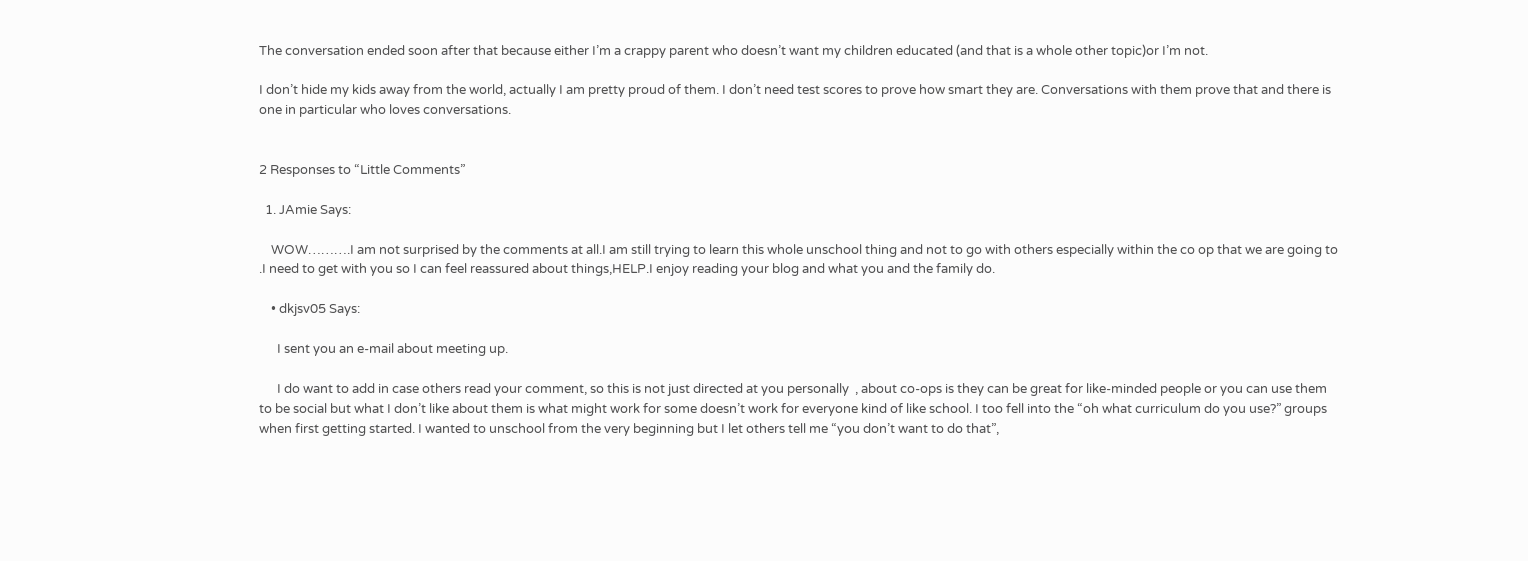The conversation ended soon after that because either I’m a crappy parent who doesn’t want my children educated (and that is a whole other topic)or I’m not.

I don’t hide my kids away from the world, actually I am pretty proud of them. I don’t need test scores to prove how smart they are. Conversations with them prove that and there is one in particular who loves conversations.


2 Responses to “Little Comments”

  1. JAmie Says:

    WOW……….I am not surprised by the comments at all.I am still trying to learn this whole unschool thing and not to go with others especially within the co op that we are going to .I need to get with you so I can feel reassured about things,HELP.I enjoy reading your blog and what you and the family do.

    • dkjsv05 Says:

      I sent you an e-mail about meeting up.

      I do want to add in case others read your comment, so this is not just directed at you personally  , about co-ops is they can be great for like-minded people or you can use them to be social but what I don’t like about them is what might work for some doesn’t work for everyone kind of like school. I too fell into the “oh what curriculum do you use?” groups when first getting started. I wanted to unschool from the very beginning but I let others tell me “you don’t want to do that”,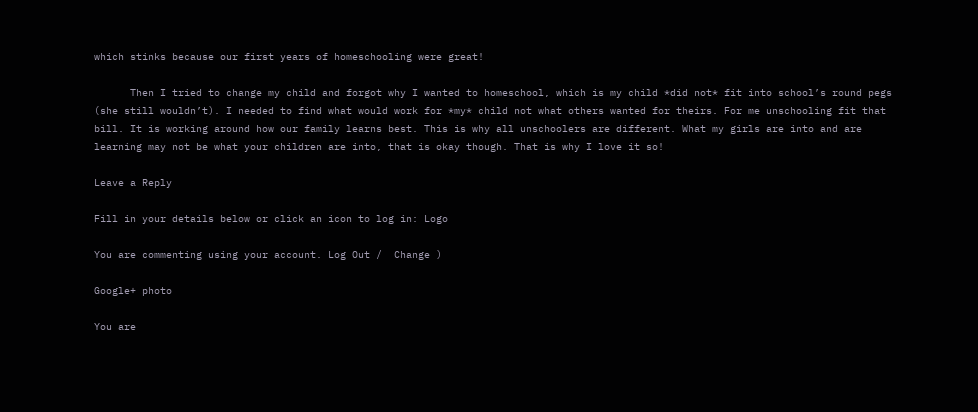which stinks because our first years of homeschooling were great!

      Then I tried to change my child and forgot why I wanted to homeschool, which is my child *did not* fit into school’s round pegs (she still wouldn’t). I needed to find what would work for *my* child not what others wanted for theirs. For me unschooling fit that bill. It is working around how our family learns best. This is why all unschoolers are different. What my girls are into and are learning may not be what your children are into, that is okay though. That is why I love it so!

Leave a Reply

Fill in your details below or click an icon to log in: Logo

You are commenting using your account. Log Out /  Change )

Google+ photo

You are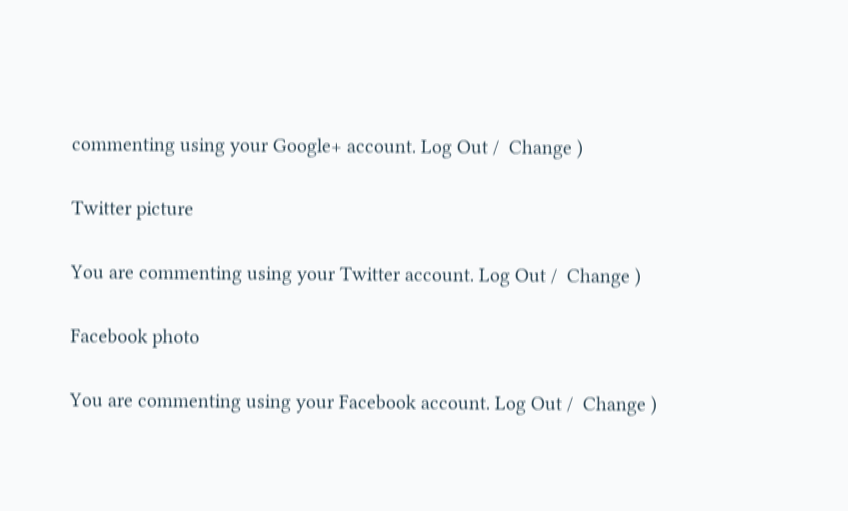commenting using your Google+ account. Log Out /  Change )

Twitter picture

You are commenting using your Twitter account. Log Out /  Change )

Facebook photo

You are commenting using your Facebook account. Log Out /  Change )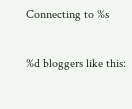Connecting to %s

%d bloggers like this: